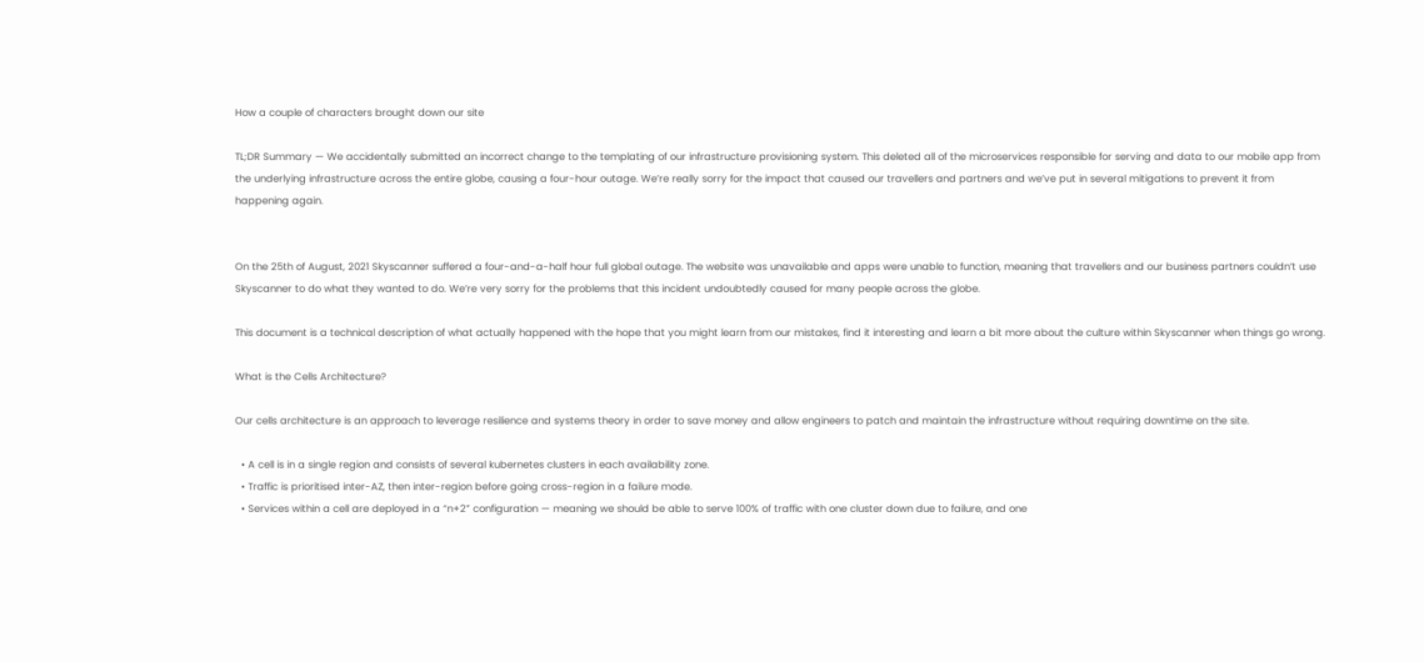How a couple of characters brought down our site

TL;DR Summary — We accidentally submitted an incorrect change to the templating of our infrastructure provisioning system. This deleted all of the microservices responsible for serving and data to our mobile app from the underlying infrastructure across the entire globe, causing a four-hour outage. We’re really sorry for the impact that caused our travellers and partners and we’ve put in several mitigations to prevent it from happening again.


On the 25th of August, 2021 Skyscanner suffered a four-and-a-half hour full global outage. The website was unavailable and apps were unable to function, meaning that travellers and our business partners couldn’t use Skyscanner to do what they wanted to do. We’re very sorry for the problems that this incident undoubtedly caused for many people across the globe.

This document is a technical description of what actually happened with the hope that you might learn from our mistakes, find it interesting and learn a bit more about the culture within Skyscanner when things go wrong.

What is the Cells Architecture?

Our cells architecture is an approach to leverage resilience and systems theory in order to save money and allow engineers to patch and maintain the infrastructure without requiring downtime on the site.

  • A cell is in a single region and consists of several kubernetes clusters in each availability zone.
  • Traffic is prioritised inter-AZ, then inter-region before going cross-region in a failure mode.
  • Services within a cell are deployed in a “n+2” configuration — meaning we should be able to serve 100% of traffic with one cluster down due to failure, and one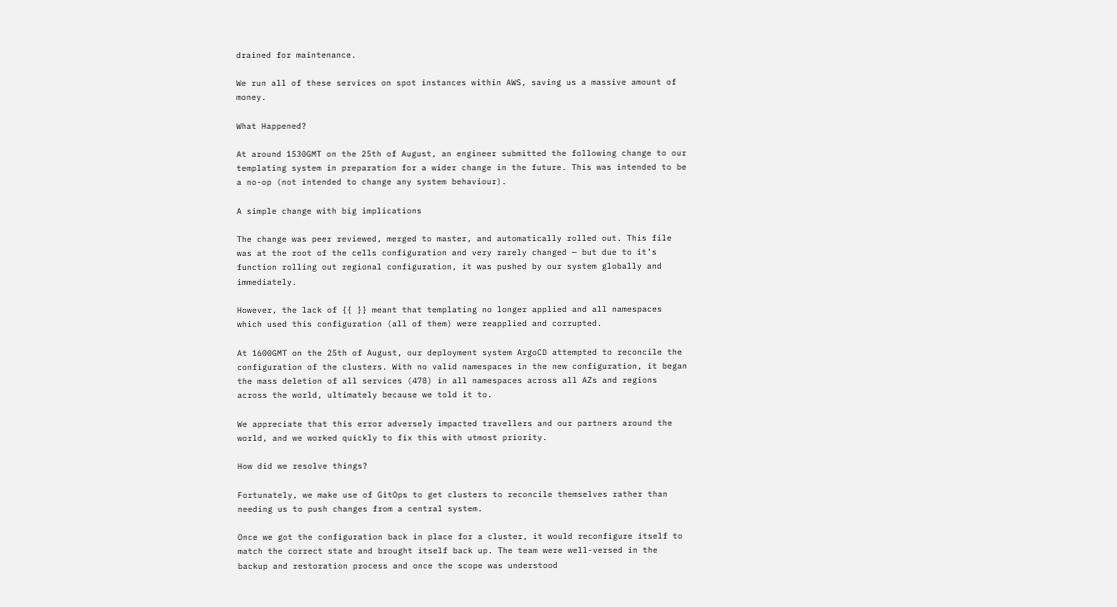drained for maintenance.

We run all of these services on spot instances within AWS, saving us a massive amount of money.

What Happened?

At around 1530GMT on the 25th of August, an engineer submitted the following change to our templating system in preparation for a wider change in the future. This was intended to be a no-op (not intended to change any system behaviour).

A simple change with big implications

The change was peer reviewed, merged to master, and automatically rolled out. This file was at the root of the cells configuration and very rarely changed — but due to it’s function rolling out regional configuration, it was pushed by our system globally and immediately.

However, the lack of {{ }} meant that templating no longer applied and all namespaces which used this configuration (all of them) were reapplied and corrupted.

At 1600GMT on the 25th of August, our deployment system ArgoCD attempted to reconcile the configuration of the clusters. With no valid namespaces in the new configuration, it began the mass deletion of all services (478) in all namespaces across all AZs and regions across the world, ultimately because we told it to.

We appreciate that this error adversely impacted travellers and our partners around the world, and we worked quickly to fix this with utmost priority.

How did we resolve things?

Fortunately, we make use of GitOps to get clusters to reconcile themselves rather than needing us to push changes from a central system.

Once we got the configuration back in place for a cluster, it would reconfigure itself to match the correct state and brought itself back up. The team were well-versed in the backup and restoration process and once the scope was understood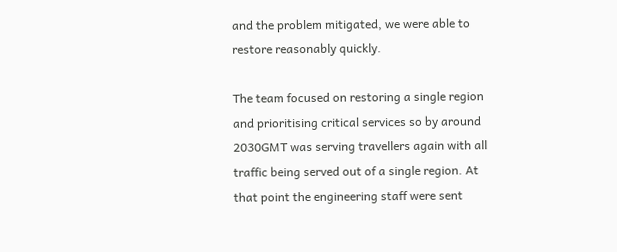and the problem mitigated, we were able to restore reasonably quickly.

The team focused on restoring a single region and prioritising critical services so by around 2030GMT was serving travellers again with all traffic being served out of a single region. At that point the engineering staff were sent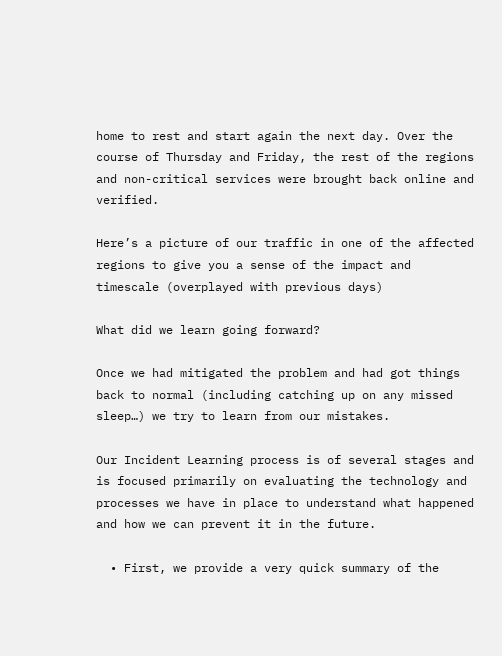home to rest and start again the next day. Over the course of Thursday and Friday, the rest of the regions and non-critical services were brought back online and verified.

Here’s a picture of our traffic in one of the affected regions to give you a sense of the impact and timescale (overplayed with previous days)

What did we learn going forward?

Once we had mitigated the problem and had got things back to normal (including catching up on any missed sleep…) we try to learn from our mistakes.

Our Incident Learning process is of several stages and is focused primarily on evaluating the technology and processes we have in place to understand what happened and how we can prevent it in the future.

  • First, we provide a very quick summary of the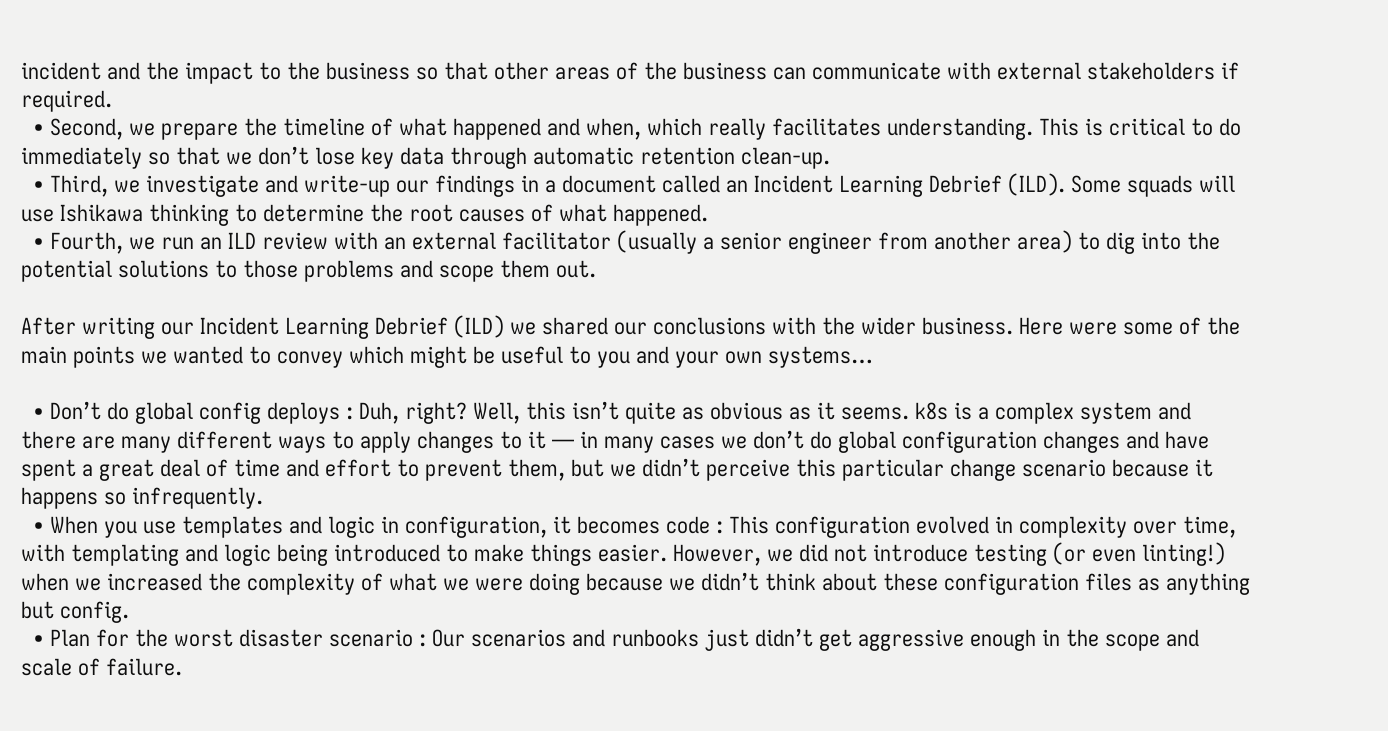incident and the impact to the business so that other areas of the business can communicate with external stakeholders if required.
  • Second, we prepare the timeline of what happened and when, which really facilitates understanding. This is critical to do immediately so that we don’t lose key data through automatic retention clean-up.
  • Third, we investigate and write-up our findings in a document called an Incident Learning Debrief (ILD). Some squads will use Ishikawa thinking to determine the root causes of what happened.
  • Fourth, we run an ILD review with an external facilitator (usually a senior engineer from another area) to dig into the potential solutions to those problems and scope them out.

After writing our Incident Learning Debrief (ILD) we shared our conclusions with the wider business. Here were some of the main points we wanted to convey which might be useful to you and your own systems…

  • Don’t do global config deploys : Duh, right? Well, this isn’t quite as obvious as it seems. k8s is a complex system and there are many different ways to apply changes to it — in many cases we don’t do global configuration changes and have spent a great deal of time and effort to prevent them, but we didn’t perceive this particular change scenario because it happens so infrequently.
  • When you use templates and logic in configuration, it becomes code : This configuration evolved in complexity over time, with templating and logic being introduced to make things easier. However, we did not introduce testing (or even linting!) when we increased the complexity of what we were doing because we didn’t think about these configuration files as anything but config.
  • Plan for the worst disaster scenario : Our scenarios and runbooks just didn’t get aggressive enough in the scope and scale of failure.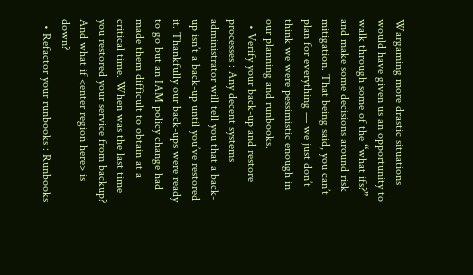Wargaming more drastic situations would have given us an opportunity to walk through some of the “what ifs?” and make some decisions around risk mitigation. That being said, you can’t plan for everything — we just don’t think we were pessimistic enough in our planning and runbooks.
  • Verify your back-up and restore processes : Any decent systems administrator will tell you that a back-up isn’t a back-up until you’ve restored it. Thankfully our back-ups were ready to go but an IAM policy change had made them difficult to obtain at a critical time. When was the last time you restored your service from backup? And what if <enter region here> is down?
  • Refactor your runbooks : Runbooks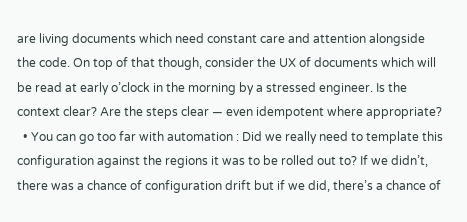are living documents which need constant care and attention alongside the code. On top of that though, consider the UX of documents which will be read at early o’clock in the morning by a stressed engineer. Is the context clear? Are the steps clear — even idempotent where appropriate?
  • You can go too far with automation : Did we really need to template this configuration against the regions it was to be rolled out to? If we didn’t, there was a chance of configuration drift but if we did, there’s a chance of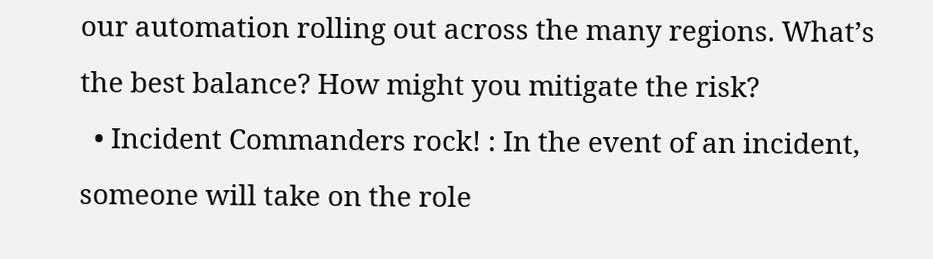our automation rolling out across the many regions. What’s the best balance? How might you mitigate the risk?
  • Incident Commanders rock! : In the event of an incident, someone will take on the role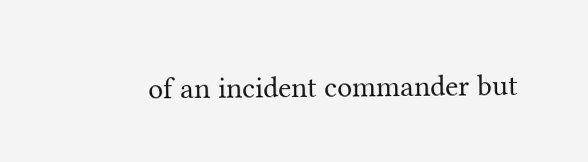of an incident commander but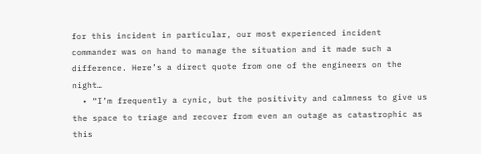for this incident in particular, our most experienced incident commander was on hand to manage the situation and it made such a difference. Here’s a direct quote from one of the engineers on the night…
  • “I’m frequently a cynic, but the positivity and calmness to give us the space to triage and recover from even an outage as catastrophic as this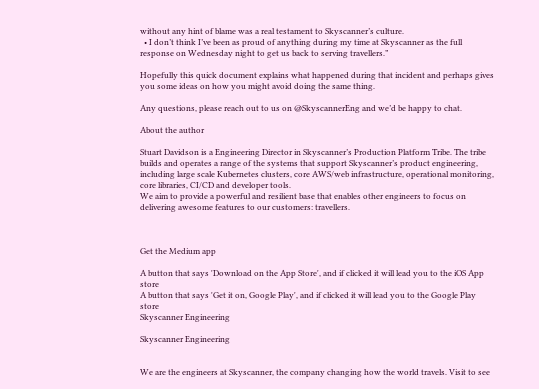without any hint of blame was a real testament to Skyscanner’s culture.
  • I don’t think I’ve been as proud of anything during my time at Skyscanner as the full response on Wednesday night to get us back to serving travellers.”

Hopefully this quick document explains what happened during that incident and perhaps gives you some ideas on how you might avoid doing the same thing.

Any questions, please reach out to us on @SkyscannerEng and we’d be happy to chat.

About the author

Stuart Davidson is a Engineering Director in Skyscanner’s Production Platform Tribe. The tribe builds and operates a range of the systems that support Skyscanner’s product engineering, including large scale Kubernetes clusters, core AWS/web infrastructure, operational monitoring, core libraries, CI/CD and developer tools.
We aim to provide a powerful and resilient base that enables other engineers to focus on delivering awesome features to our customers: travellers.



Get the Medium app

A button that says 'Download on the App Store', and if clicked it will lead you to the iOS App store
A button that says 'Get it on, Google Play', and if clicked it will lead you to the Google Play store
Skyscanner Engineering

Skyscanner Engineering


We are the engineers at Skyscanner, the company changing how the world travels. Visit to see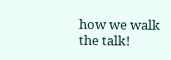how we walk the talk!